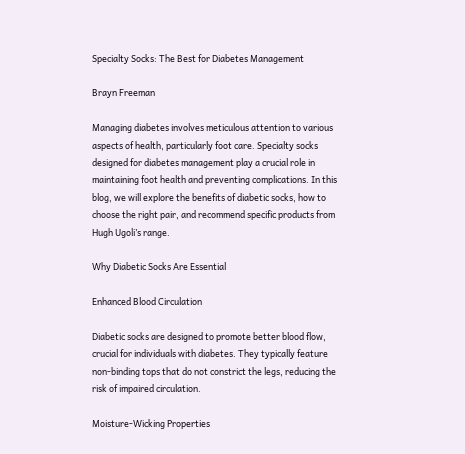Specialty Socks: The Best for Diabetes Management

Brayn Freeman

Managing diabetes involves meticulous attention to various aspects of health, particularly foot care. Specialty socks designed for diabetes management play a crucial role in maintaining foot health and preventing complications. In this blog, we will explore the benefits of diabetic socks, how to choose the right pair, and recommend specific products from Hugh Ugoli’s range.

Why Diabetic Socks Are Essential

Enhanced Blood Circulation

Diabetic socks are designed to promote better blood flow, crucial for individuals with diabetes. They typically feature non-binding tops that do not constrict the legs, reducing the risk of impaired circulation.

Moisture-Wicking Properties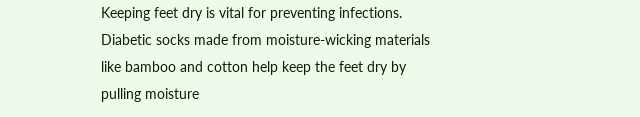Keeping feet dry is vital for preventing infections. Diabetic socks made from moisture-wicking materials like bamboo and cotton help keep the feet dry by pulling moisture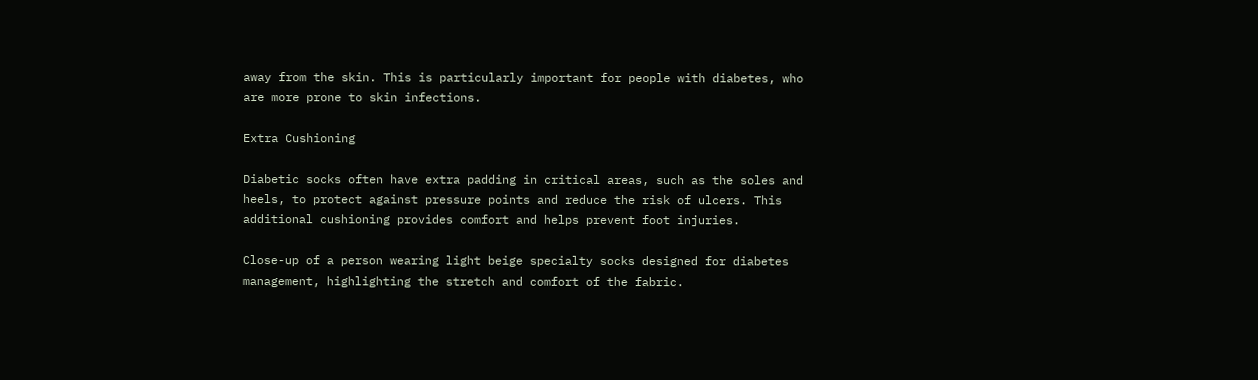away from the skin. This is particularly important for people with diabetes, who are more prone to skin infections.

Extra Cushioning

Diabetic socks often have extra padding in critical areas, such as the soles and heels, to protect against pressure points and reduce the risk of ulcers. This additional cushioning provides comfort and helps prevent foot injuries.

Close-up of a person wearing light beige specialty socks designed for diabetes management, highlighting the stretch and comfort of the fabric.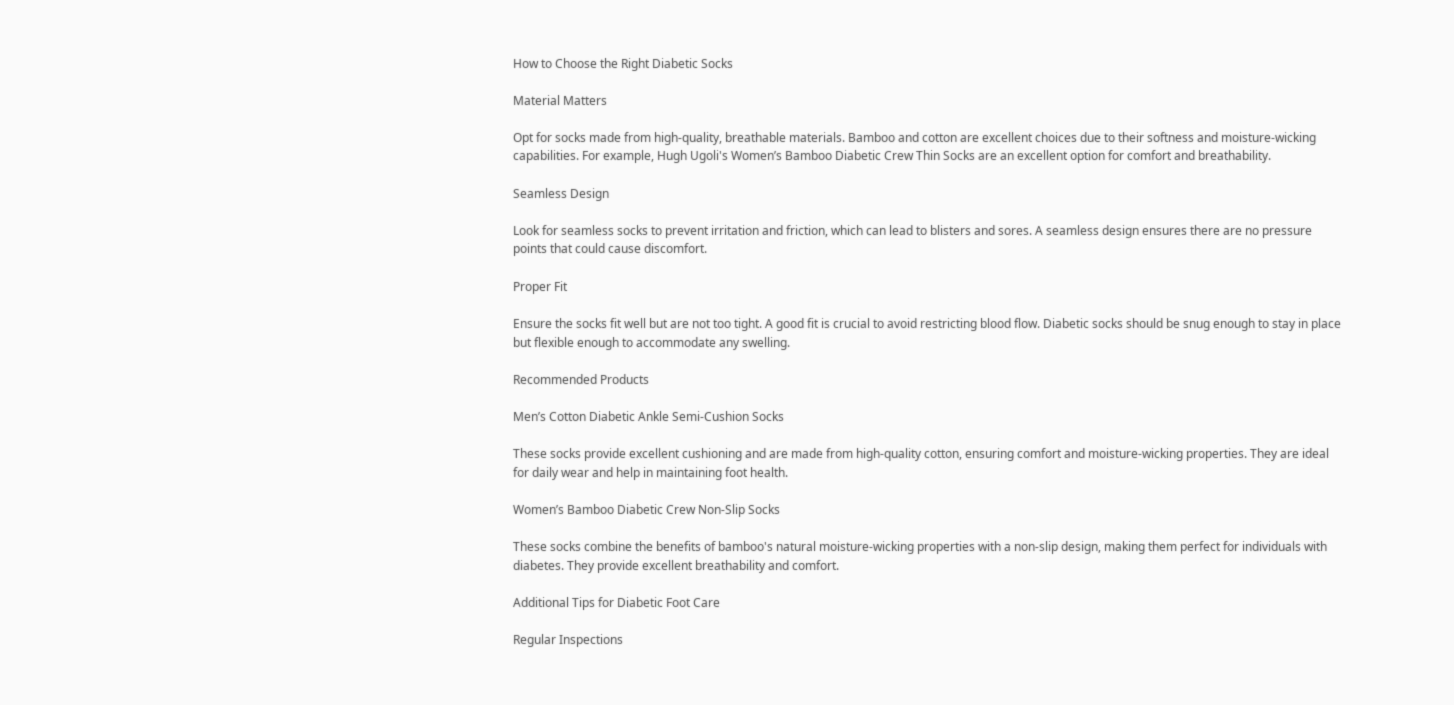How to Choose the Right Diabetic Socks

Material Matters

Opt for socks made from high-quality, breathable materials. Bamboo and cotton are excellent choices due to their softness and moisture-wicking capabilities. For example, Hugh Ugoli's Women’s Bamboo Diabetic Crew Thin Socks are an excellent option for comfort and breathability.

Seamless Design

Look for seamless socks to prevent irritation and friction, which can lead to blisters and sores. A seamless design ensures there are no pressure points that could cause discomfort.

Proper Fit

Ensure the socks fit well but are not too tight. A good fit is crucial to avoid restricting blood flow. Diabetic socks should be snug enough to stay in place but flexible enough to accommodate any swelling.

Recommended Products

Men’s Cotton Diabetic Ankle Semi-Cushion Socks

These socks provide excellent cushioning and are made from high-quality cotton, ensuring comfort and moisture-wicking properties. They are ideal for daily wear and help in maintaining foot health.

Women’s Bamboo Diabetic Crew Non-Slip Socks

These socks combine the benefits of bamboo's natural moisture-wicking properties with a non-slip design, making them perfect for individuals with diabetes. They provide excellent breathability and comfort.

Additional Tips for Diabetic Foot Care

Regular Inspections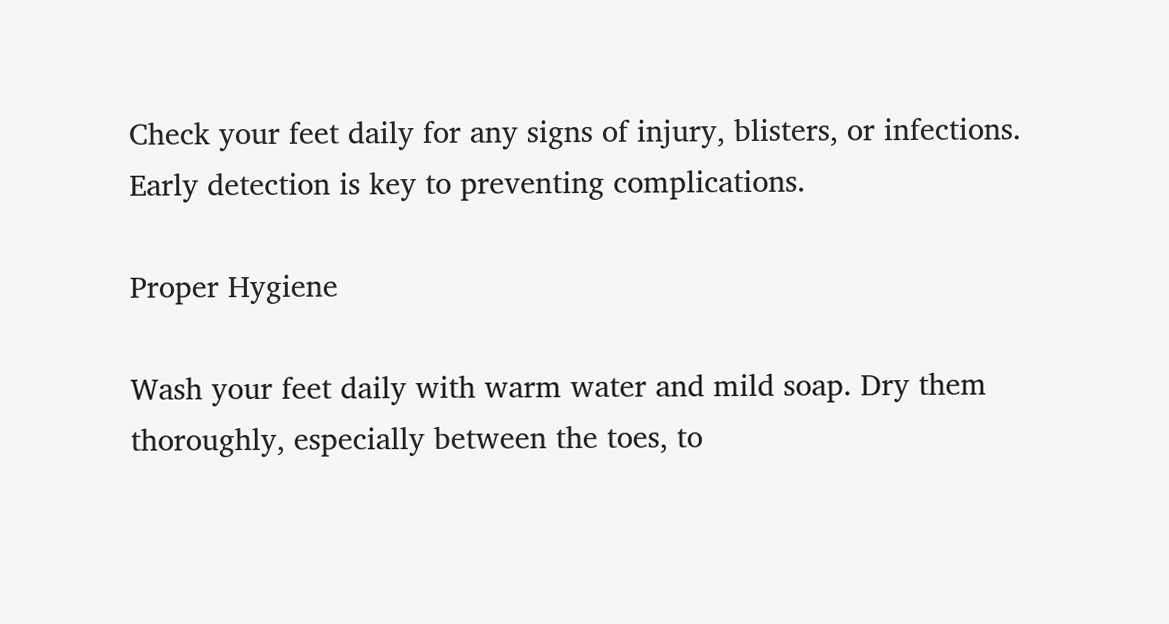Check your feet daily for any signs of injury, blisters, or infections. Early detection is key to preventing complications.

Proper Hygiene

Wash your feet daily with warm water and mild soap. Dry them thoroughly, especially between the toes, to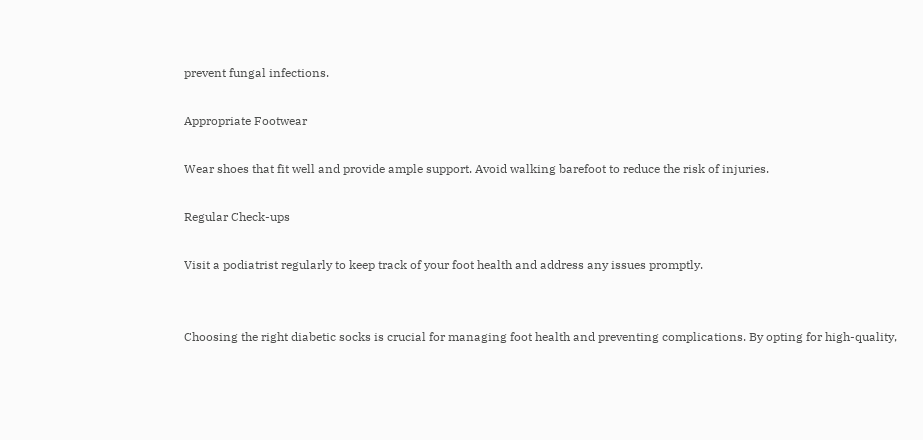prevent fungal infections.

Appropriate Footwear

Wear shoes that fit well and provide ample support. Avoid walking barefoot to reduce the risk of injuries.

Regular Check-ups

Visit a podiatrist regularly to keep track of your foot health and address any issues promptly.


Choosing the right diabetic socks is crucial for managing foot health and preventing complications. By opting for high-quality,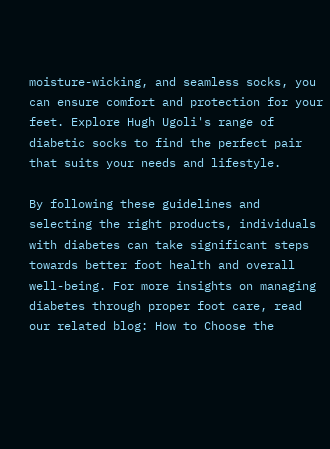moisture-wicking, and seamless socks, you can ensure comfort and protection for your feet. Explore Hugh Ugoli's range of diabetic socks to find the perfect pair that suits your needs and lifestyle.

By following these guidelines and selecting the right products, individuals with diabetes can take significant steps towards better foot health and overall well-being. For more insights on managing diabetes through proper foot care, read our related blog: How to Choose the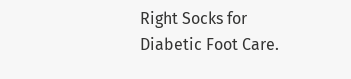Right Socks for Diabetic Foot Care.